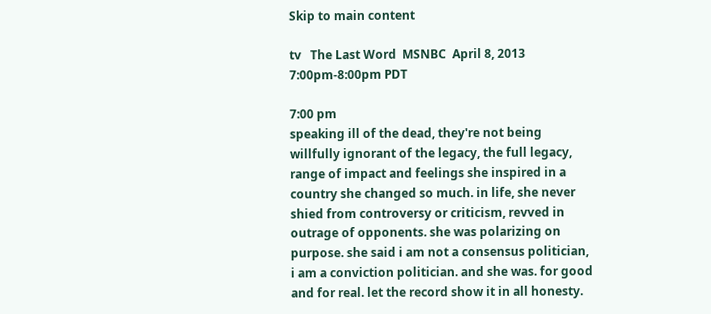Skip to main content

tv   The Last Word  MSNBC  April 8, 2013 7:00pm-8:00pm PDT

7:00 pm
speaking ill of the dead, they're not being willfully ignorant of the legacy, the full legacy, range of impact and feelings she inspired in a country she changed so much. in life, she never shied from controversy or criticism, revved in outrage of opponents. she was polarizing on purpose. she said i am not a consensus politician, i am a conviction politician. and she was. for good and for real. let the record show it in all honesty.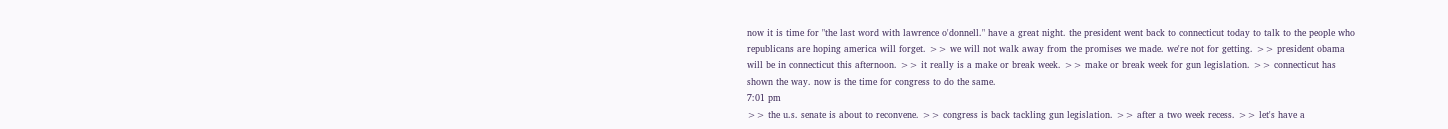now it is time for "the last word with lawrence o'donnell." have a great night. the president went back to connecticut today to talk to the people who republicans are hoping america will forget. >> we will not walk away from the promises we made. we're not for getting. >> president obama will be in connecticut this afternoon. >> it really is a make or break week. >> make or break week for gun legislation. >> connecticut has shown the way. now is the time for congress to do the same.
7:01 pm
>> the u.s. senate is about to reconvene. >> congress is back tackling gun legislation. >> after a two week recess. >> let's have a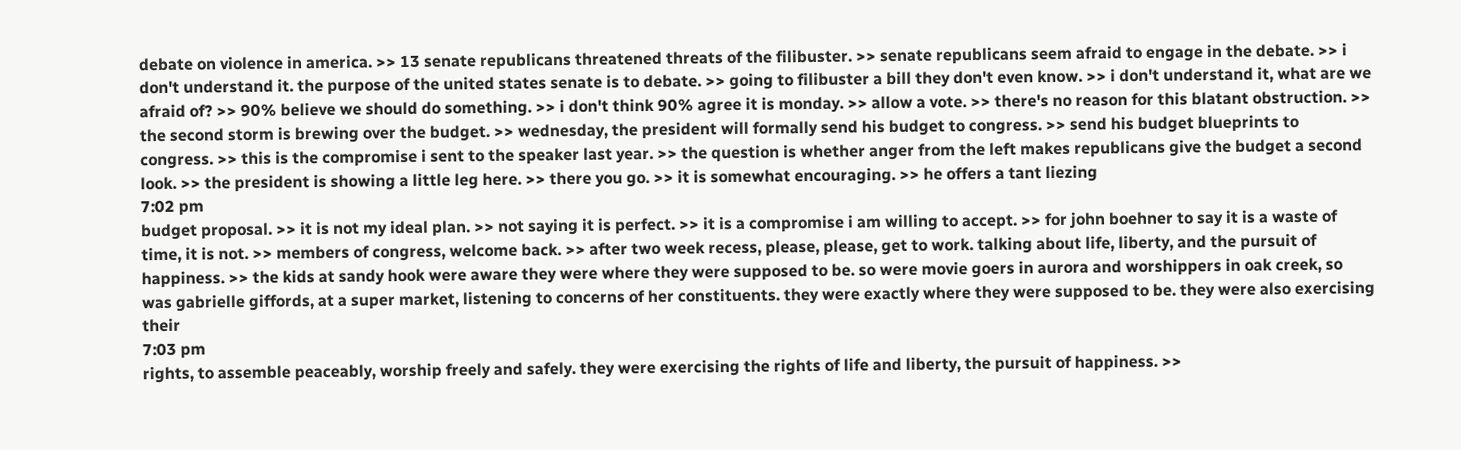debate on violence in america. >> 13 senate republicans threatened threats of the filibuster. >> senate republicans seem afraid to engage in the debate. >> i don't understand it. the purpose of the united states senate is to debate. >> going to filibuster a bill they don't even know. >> i don't understand it, what are we afraid of? >> 90% believe we should do something. >> i don't think 90% agree it is monday. >> allow a vote. >> there's no reason for this blatant obstruction. >> the second storm is brewing over the budget. >> wednesday, the president will formally send his budget to congress. >> send his budget blueprints to congress. >> this is the compromise i sent to the speaker last year. >> the question is whether anger from the left makes republicans give the budget a second look. >> the president is showing a little leg here. >> there you go. >> it is somewhat encouraging. >> he offers a tant liezing
7:02 pm
budget proposal. >> it is not my ideal plan. >> not saying it is perfect. >> it is a compromise i am willing to accept. >> for john boehner to say it is a waste of time, it is not. >> members of congress, welcome back. >> after two week recess, please, please, get to work. talking about life, liberty, and the pursuit of happiness. >> the kids at sandy hook were aware they were where they were supposed to be. so were movie goers in aurora and worshippers in oak creek, so was gabrielle giffords, at a super market, listening to concerns of her constituents. they were exactly where they were supposed to be. they were also exercising their
7:03 pm
rights, to assemble peaceably, worship freely and safely. they were exercising the rights of life and liberty, the pursuit of happiness. >>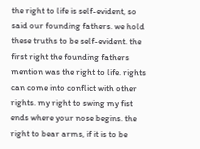the right to life is self-evident, so said our founding fathers. we hold these truths to be self-evident. the first right the founding fathers mention was the right to life. rights can come into conflict with other rights. my right to swing my fist ends where your nose begins. the right to bear arms, if it is to be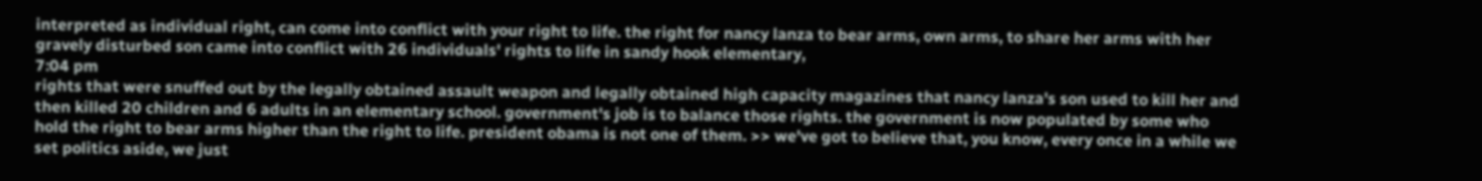interpreted as individual right, can come into conflict with your right to life. the right for nancy lanza to bear arms, own arms, to share her arms with her gravely disturbed son came into conflict with 26 individuals' rights to life in sandy hook elementary,
7:04 pm
rights that were snuffed out by the legally obtained assault weapon and legally obtained high capacity magazines that nancy lanza's son used to kill her and then killed 20 children and 6 adults in an elementary school. government's job is to balance those rights. the government is now populated by some who hold the right to bear arms higher than the right to life. president obama is not one of them. >> we've got to believe that, you know, every once in a while we set politics aside, we just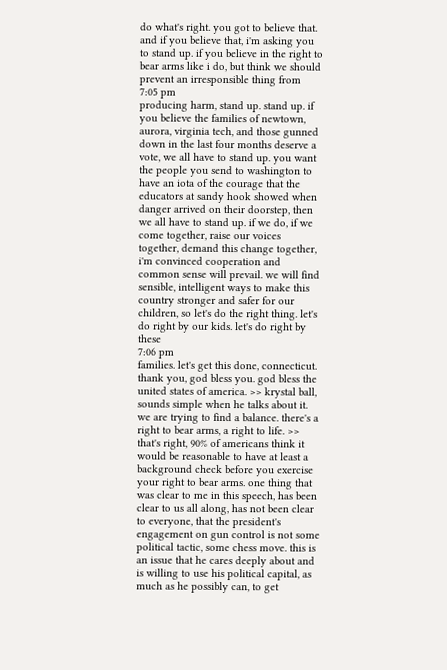do what's right. you got to believe that. and if you believe that, i'm asking you to stand up. if you believe in the right to bear arms like i do, but think we should prevent an irresponsible thing from
7:05 pm
producing harm, stand up. stand up. if you believe the families of newtown, aurora, virginia tech, and those gunned down in the last four months deserve a vote, we all have to stand up. you want the people you send to washington to have an iota of the courage that the educators at sandy hook showed when danger arrived on their doorstep, then we all have to stand up. if we do, if we come together, raise our voices together, demand this change together, i'm convinced cooperation and common sense will prevail. we will find sensible, intelligent ways to make this country stronger and safer for our children, so let's do the right thing. let's do right by our kids. let's do right by these
7:06 pm
families. let's get this done, connecticut. thank you, god bless you. god bless the united states of america. >> krystal ball, sounds simple when he talks about it. we are trying to find a balance. there's a right to bear arms, a right to life. >> that's right, 90% of americans think it would be reasonable to have at least a background check before you exercise your right to bear arms. one thing that was clear to me in this speech, has been clear to us all along, has not been clear to everyone, that the president's engagement on gun control is not some political tactic, some chess move. this is an issue that he cares deeply about and is willing to use his political capital, as much as he possibly can, to get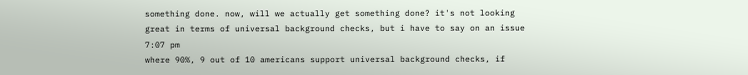something done. now, will we actually get something done? it's not looking great in terms of universal background checks, but i have to say on an issue
7:07 pm
where 90%, 9 out of 10 americans support universal background checks, if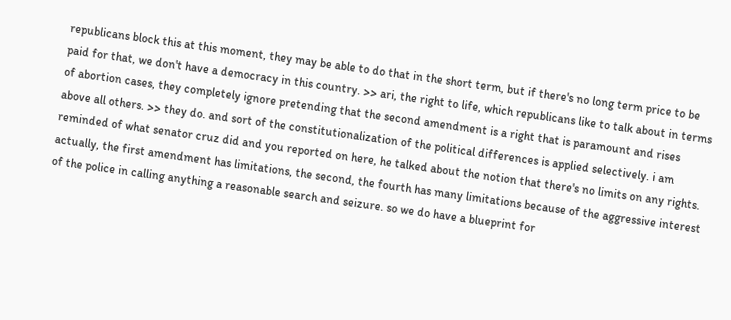republicans block this at this moment, they may be able to do that in the short term, but if there's no long term price to be paid for that, we don't have a democracy in this country. >> ari, the right to life, which republicans like to talk about in terms of abortion cases, they completely ignore pretending that the second amendment is a right that is paramount and rises above all others. >> they do. and sort of the constitutionalization of the political differences is applied selectively. i am reminded of what senator cruz did and you reported on here, he talked about the notion that there's no limits on any rights. actually, the first amendment has limitations, the second, the fourth has many limitations because of the aggressive interest of the police in calling anything a reasonable search and seizure. so we do have a blueprint for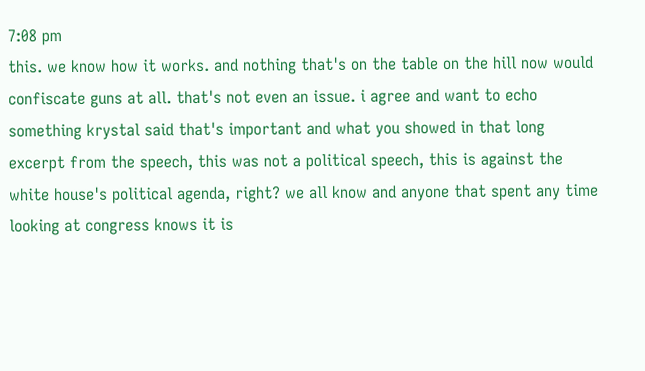7:08 pm
this. we know how it works. and nothing that's on the table on the hill now would confiscate guns at all. that's not even an issue. i agree and want to echo something krystal said that's important and what you showed in that long excerpt from the speech, this was not a political speech, this is against the white house's political agenda, right? we all know and anyone that spent any time looking at congress knows it is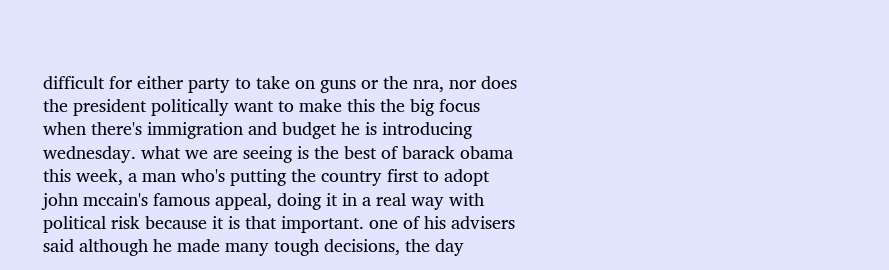difficult for either party to take on guns or the nra, nor does the president politically want to make this the big focus when there's immigration and budget he is introducing wednesday. what we are seeing is the best of barack obama this week, a man who's putting the country first to adopt john mccain's famous appeal, doing it in a real way with political risk because it is that important. one of his advisers said although he made many tough decisions, the day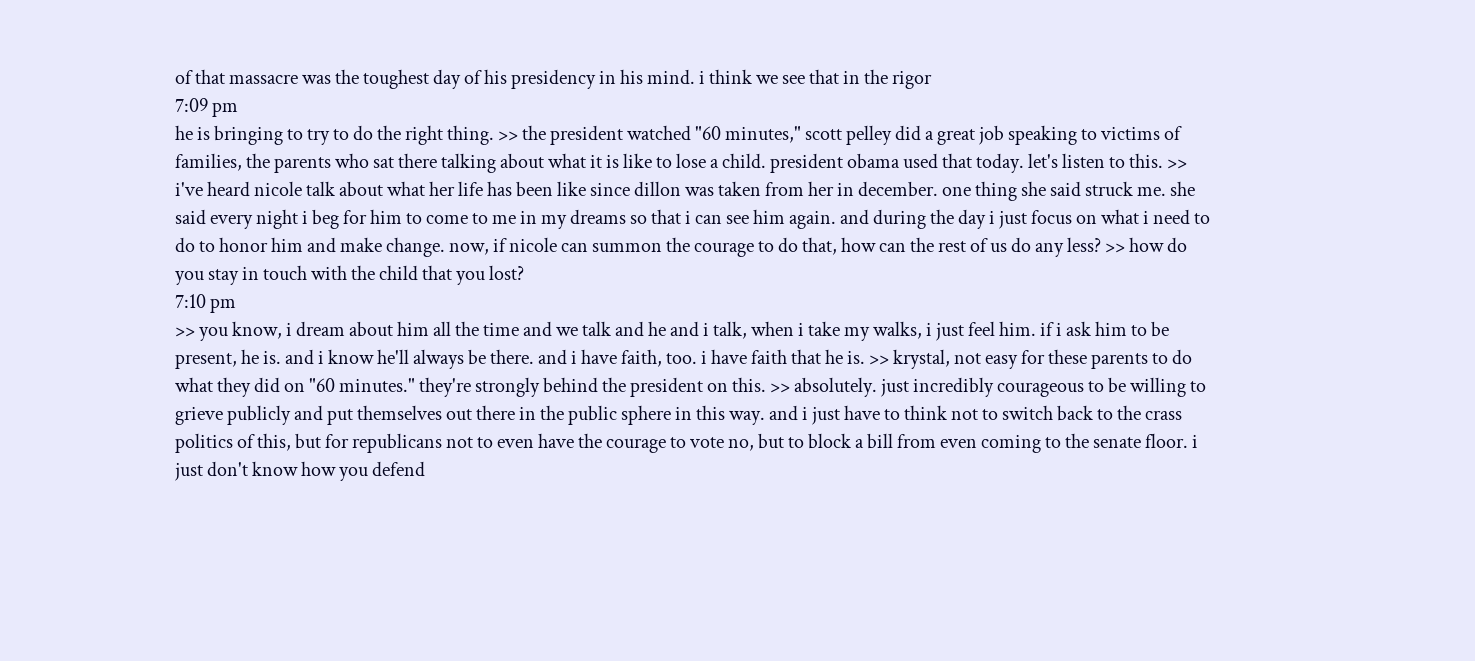of that massacre was the toughest day of his presidency in his mind. i think we see that in the rigor
7:09 pm
he is bringing to try to do the right thing. >> the president watched "60 minutes," scott pelley did a great job speaking to victims of families, the parents who sat there talking about what it is like to lose a child. president obama used that today. let's listen to this. >> i've heard nicole talk about what her life has been like since dillon was taken from her in december. one thing she said struck me. she said every night i beg for him to come to me in my dreams so that i can see him again. and during the day i just focus on what i need to do to honor him and make change. now, if nicole can summon the courage to do that, how can the rest of us do any less? >> how do you stay in touch with the child that you lost?
7:10 pm
>> you know, i dream about him all the time and we talk and he and i talk, when i take my walks, i just feel him. if i ask him to be present, he is. and i know he'll always be there. and i have faith, too. i have faith that he is. >> krystal, not easy for these parents to do what they did on "60 minutes." they're strongly behind the president on this. >> absolutely. just incredibly courageous to be willing to grieve publicly and put themselves out there in the public sphere in this way. and i just have to think not to switch back to the crass politics of this, but for republicans not to even have the courage to vote no, but to block a bill from even coming to the senate floor. i just don't know how you defend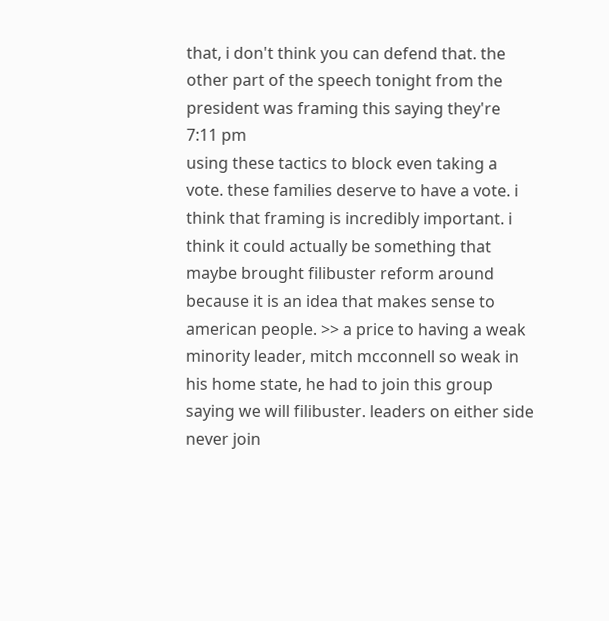that, i don't think you can defend that. the other part of the speech tonight from the president was framing this saying they're
7:11 pm
using these tactics to block even taking a vote. these families deserve to have a vote. i think that framing is incredibly important. i think it could actually be something that maybe brought filibuster reform around because it is an idea that makes sense to american people. >> a price to having a weak minority leader, mitch mcconnell so weak in his home state, he had to join this group saying we will filibuster. leaders on either side never join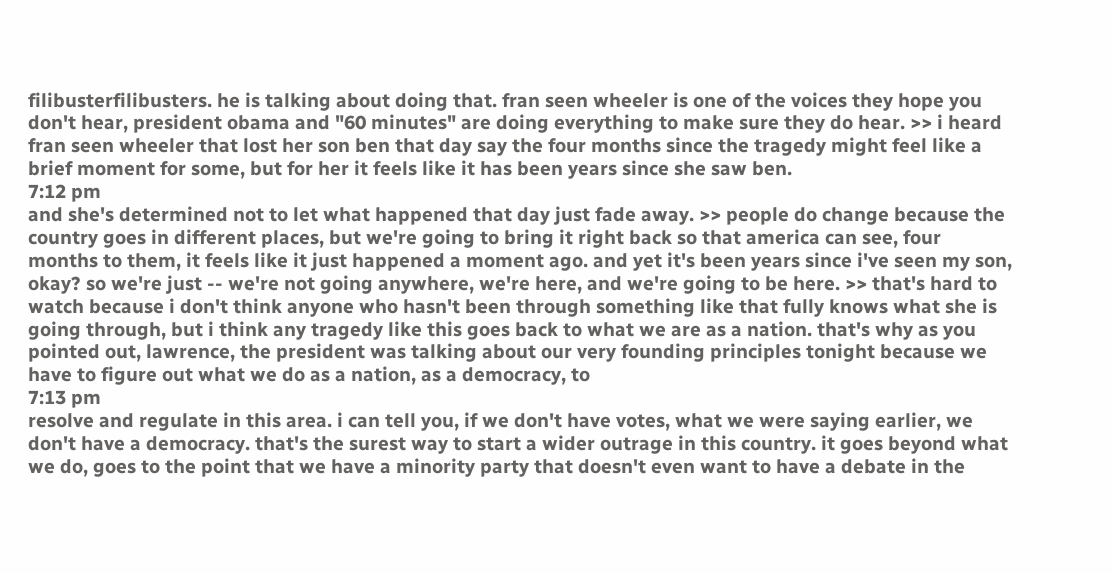filibusterfilibusters. he is talking about doing that. fran seen wheeler is one of the voices they hope you don't hear, president obama and "60 minutes" are doing everything to make sure they do hear. >> i heard fran seen wheeler that lost her son ben that day say the four months since the tragedy might feel like a brief moment for some, but for her it feels like it has been years since she saw ben.
7:12 pm
and she's determined not to let what happened that day just fade away. >> people do change because the country goes in different places, but we're going to bring it right back so that america can see, four months to them, it feels like it just happened a moment ago. and yet it's been years since i've seen my son, okay? so we're just -- we're not going anywhere, we're here, and we're going to be here. >> that's hard to watch because i don't think anyone who hasn't been through something like that fully knows what she is going through, but i think any tragedy like this goes back to what we are as a nation. that's why as you pointed out, lawrence, the president was talking about our very founding principles tonight because we have to figure out what we do as a nation, as a democracy, to
7:13 pm
resolve and regulate in this area. i can tell you, if we don't have votes, what we were saying earlier, we don't have a democracy. that's the surest way to start a wider outrage in this country. it goes beyond what we do, goes to the point that we have a minority party that doesn't even want to have a debate in the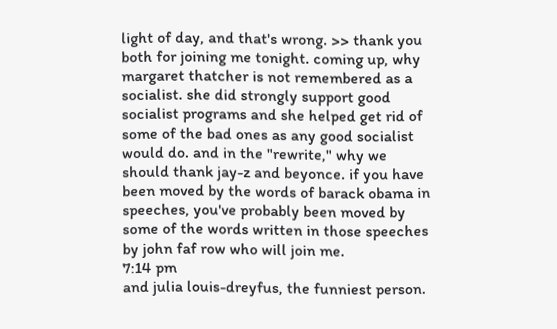light of day, and that's wrong. >> thank you both for joining me tonight. coming up, why margaret thatcher is not remembered as a socialist. she did strongly support good socialist programs and she helped get rid of some of the bad ones as any good socialist would do. and in the "rewrite," why we should thank jay-z and beyonce. if you have been moved by the words of barack obama in speeches, you've probably been moved by some of the words written in those speeches by john faf row who will join me.
7:14 pm
and julia louis-dreyfus, the funniest person.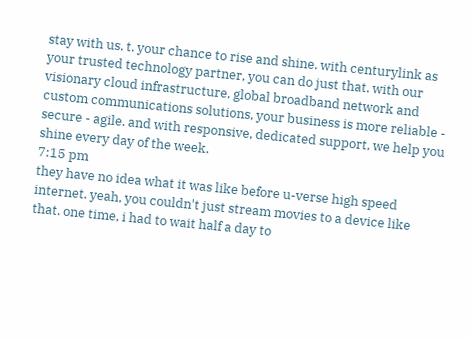stay with us. t. your chance to rise and shine. with centurylink as your trusted technology partner, you can do just that. with our visionary cloud infrastructure, global broadband network and custom communications solutions, your business is more reliable - secure - agile. and with responsive, dedicated support, we help you shine every day of the week.
7:15 pm
they have no idea what it was like before u-verse high speed internet. yeah, you couldn't just stream movies to a device like that. one time, i had to wait half a day to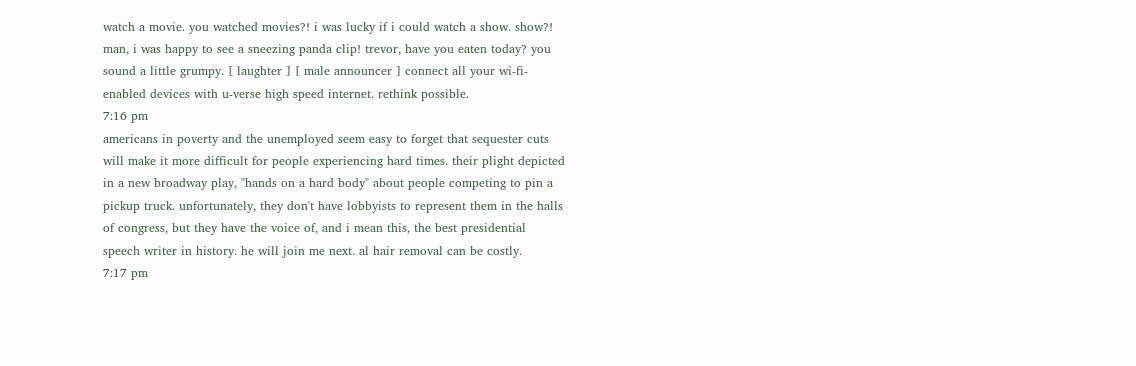watch a movie. you watched movies?! i was lucky if i could watch a show. show?! man, i was happy to see a sneezing panda clip! trevor, have you eaten today? you sound a little grumpy. [ laughter ] [ male announcer ] connect all your wi-fi-enabled devices with u-verse high speed internet. rethink possible.
7:16 pm
americans in poverty and the unemployed seem easy to forget that sequester cuts will make it more difficult for people experiencing hard times. their plight depicted in a new broadway play, "hands on a hard body" about people competing to pin a pickup truck. unfortunately, they don't have lobbyists to represent them in the halls of congress, but they have the voice of, and i mean this, the best presidential speech writer in history. he will join me next. al hair removal can be costly.
7:17 pm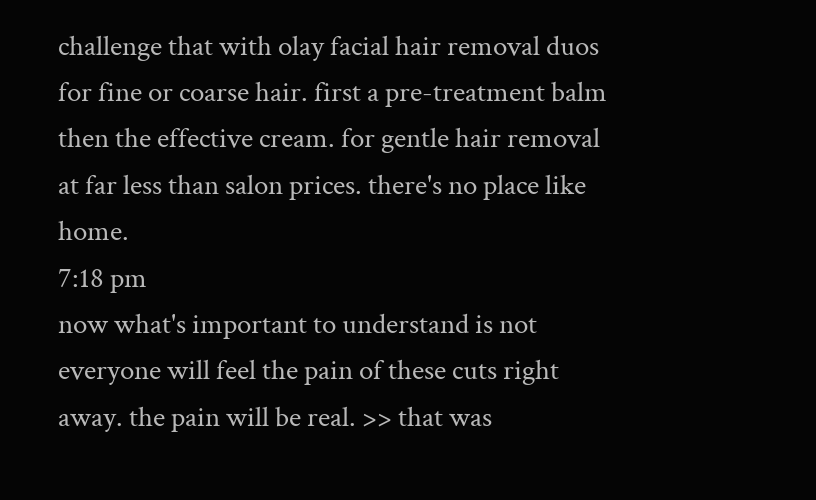challenge that with olay facial hair removal duos for fine or coarse hair. first a pre-treatment balm then the effective cream. for gentle hair removal at far less than salon prices. there's no place like home.
7:18 pm
now what's important to understand is not everyone will feel the pain of these cuts right away. the pain will be real. >> that was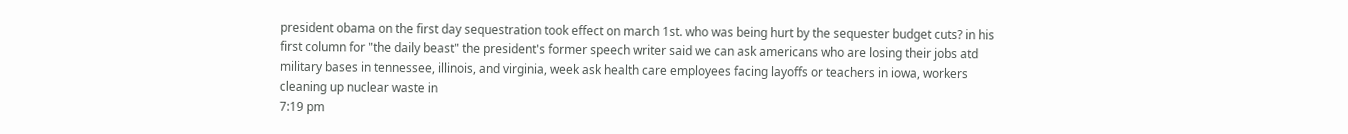president obama on the first day sequestration took effect on march 1st. who was being hurt by the sequester budget cuts? in his first column for "the daily beast" the president's former speech writer said we can ask americans who are losing their jobs atd military bases in tennessee, illinois, and virginia, week ask health care employees facing layoffs or teachers in iowa, workers cleaning up nuclear waste in
7:19 pm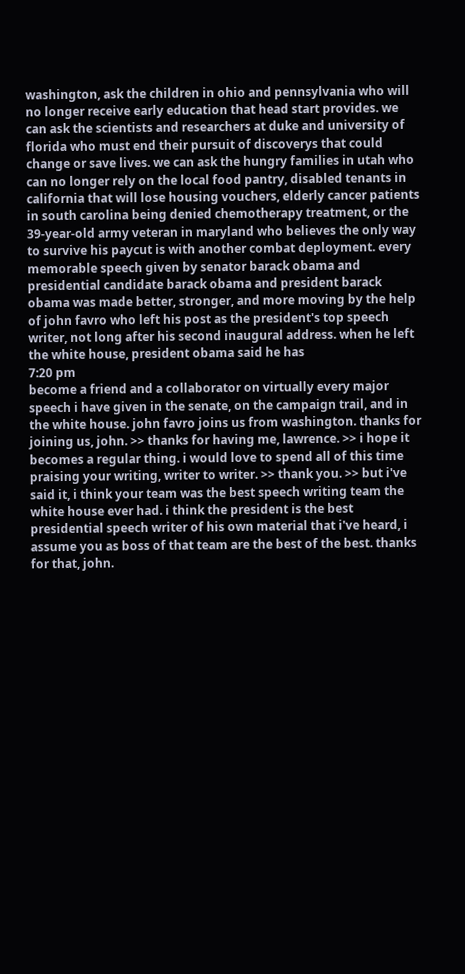washington, ask the children in ohio and pennsylvania who will no longer receive early education that head start provides. we can ask the scientists and researchers at duke and university of florida who must end their pursuit of discoverys that could change or save lives. we can ask the hungry families in utah who can no longer rely on the local food pantry, disabled tenants in california that will lose housing vouchers, elderly cancer patients in south carolina being denied chemotherapy treatment, or the 39-year-old army veteran in maryland who believes the only way to survive his paycut is with another combat deployment. every memorable speech given by senator barack obama and presidential candidate barack obama and president barack obama was made better, stronger, and more moving by the help of john favro who left his post as the president's top speech writer, not long after his second inaugural address. when he left the white house, president obama said he has
7:20 pm
become a friend and a collaborator on virtually every major speech i have given in the senate, on the campaign trail, and in the white house. john favro joins us from washington. thanks for joining us, john. >> thanks for having me, lawrence. >> i hope it becomes a regular thing. i would love to spend all of this time praising your writing, writer to writer. >> thank you. >> but i've said it, i think your team was the best speech writing team the white house ever had. i think the president is the best presidential speech writer of his own material that i've heard, i assume you as boss of that team are the best of the best. thanks for that, john.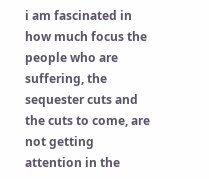i am fascinated in how much focus the people who are suffering, the sequester cuts and the cuts to come, are not getting attention in the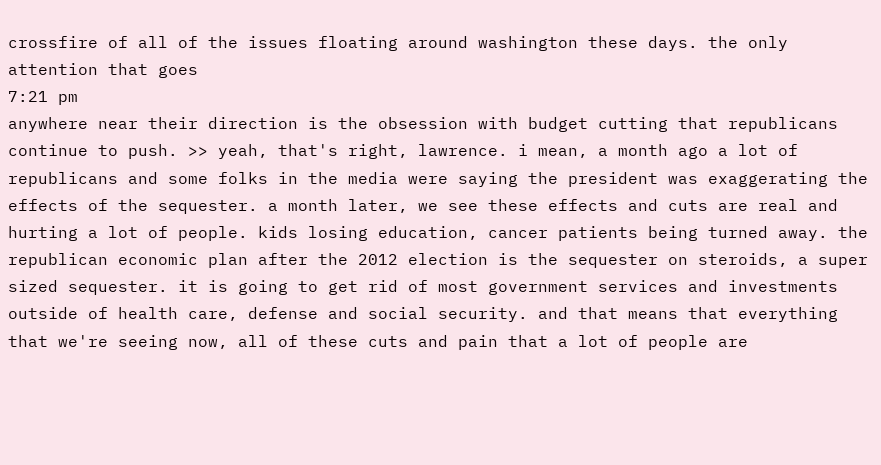crossfire of all of the issues floating around washington these days. the only attention that goes
7:21 pm
anywhere near their direction is the obsession with budget cutting that republicans continue to push. >> yeah, that's right, lawrence. i mean, a month ago a lot of republicans and some folks in the media were saying the president was exaggerating the effects of the sequester. a month later, we see these effects and cuts are real and hurting a lot of people. kids losing education, cancer patients being turned away. the republican economic plan after the 2012 election is the sequester on steroids, a super sized sequester. it is going to get rid of most government services and investments outside of health care, defense and social security. and that means that everything that we're seeing now, all of these cuts and pain that a lot of people are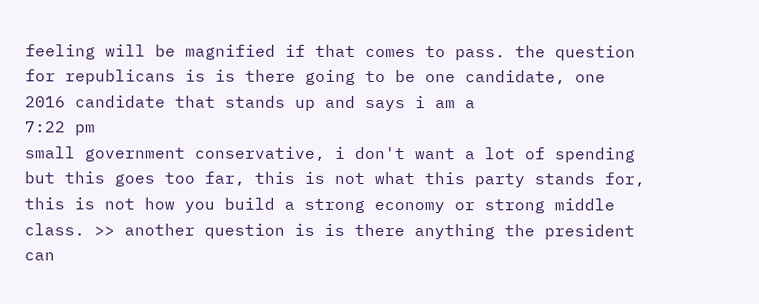feeling will be magnified if that comes to pass. the question for republicans is is there going to be one candidate, one 2016 candidate that stands up and says i am a
7:22 pm
small government conservative, i don't want a lot of spending but this goes too far, this is not what this party stands for, this is not how you build a strong economy or strong middle class. >> another question is is there anything the president can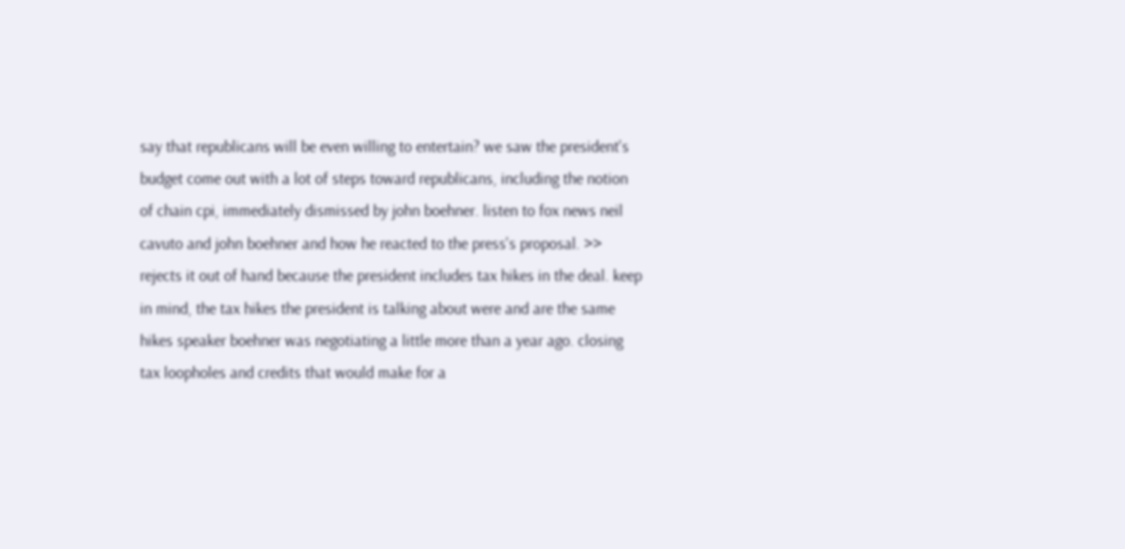say that republicans will be even willing to entertain? we saw the president's budget come out with a lot of steps toward republicans, including the notion of chain cpi, immediately dismissed by john boehner. listen to fox news neil cavuto and john boehner and how he reacted to the press's proposal. >> rejects it out of hand because the president includes tax hikes in the deal. keep in mind, the tax hikes the president is talking about were and are the same hikes speaker boehner was negotiating a little more than a year ago. closing tax loopholes and credits that would make for a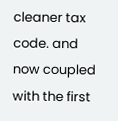cleaner tax code. and now coupled with the first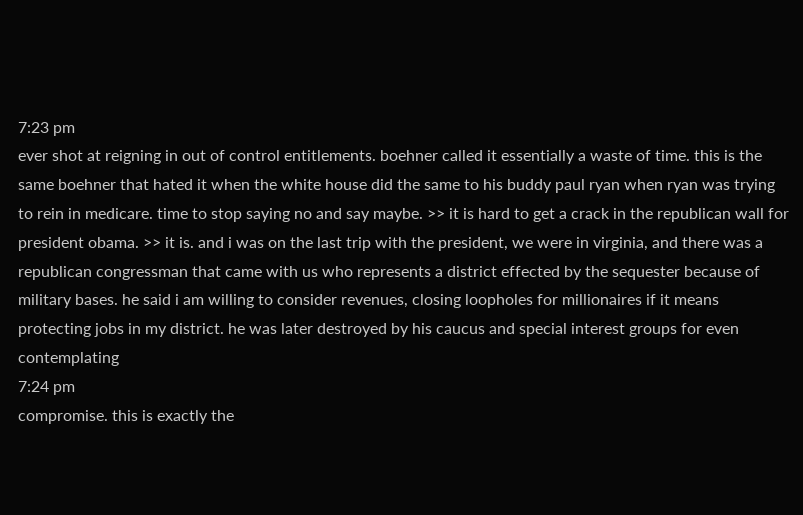7:23 pm
ever shot at reigning in out of control entitlements. boehner called it essentially a waste of time. this is the same boehner that hated it when the white house did the same to his buddy paul ryan when ryan was trying to rein in medicare. time to stop saying no and say maybe. >> it is hard to get a crack in the republican wall for president obama. >> it is. and i was on the last trip with the president, we were in virginia, and there was a republican congressman that came with us who represents a district effected by the sequester because of military bases. he said i am willing to consider revenues, closing loopholes for millionaires if it means protecting jobs in my district. he was later destroyed by his caucus and special interest groups for even contemplating
7:24 pm
compromise. this is exactly the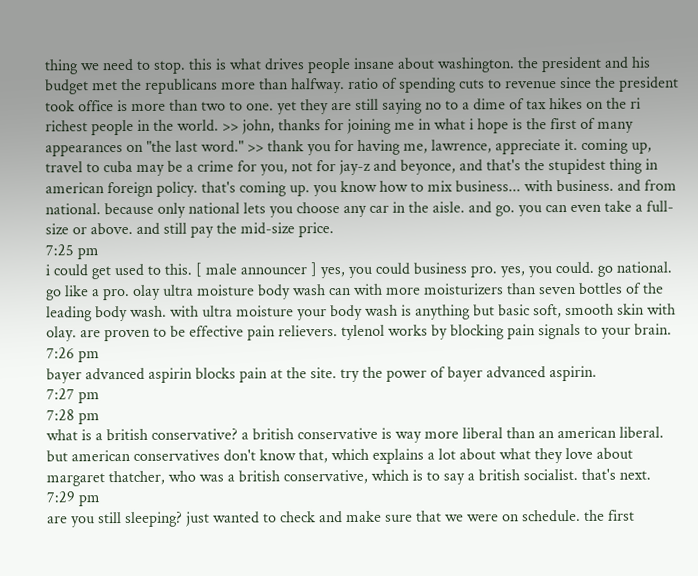thing we need to stop. this is what drives people insane about washington. the president and his budget met the republicans more than halfway. ratio of spending cuts to revenue since the president took office is more than two to one. yet they are still saying no to a dime of tax hikes on the ri richest people in the world. >> john, thanks for joining me in what i hope is the first of many appearances on "the last word." >> thank you for having me, lawrence, appreciate it. coming up, travel to cuba may be a crime for you, not for jay-z and beyonce, and that's the stupidest thing in american foreign policy. that's coming up. you know how to mix business... with business. and from national. because only national lets you choose any car in the aisle. and go. you can even take a full-size or above. and still pay the mid-size price.
7:25 pm
i could get used to this. [ male announcer ] yes, you could business pro. yes, you could. go national. go like a pro. olay ultra moisture body wash can with more moisturizers than seven bottles of the leading body wash. with ultra moisture your body wash is anything but basic soft, smooth skin with olay. are proven to be effective pain relievers. tylenol works by blocking pain signals to your brain.
7:26 pm
bayer advanced aspirin blocks pain at the site. try the power of bayer advanced aspirin.
7:27 pm
7:28 pm
what is a british conservative? a british conservative is way more liberal than an american liberal. but american conservatives don't know that, which explains a lot about what they love about margaret thatcher, who was a british conservative, which is to say a british socialist. that's next.
7:29 pm
are you still sleeping? just wanted to check and make sure that we were on schedule. the first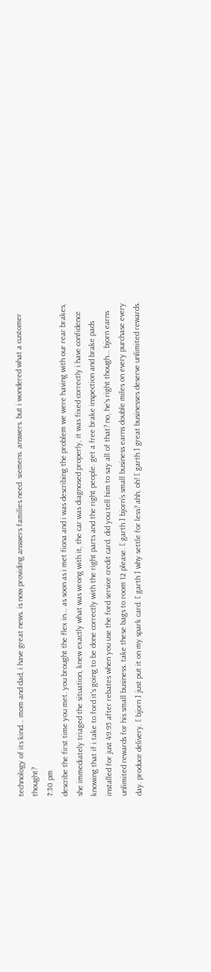technology of its kind... mom and dad, i have great news. is now providing answers families need. siemens. answers. but i wondered what a customer thought?
7:30 pm
describe the first time you met. you brought the flex in... as soon as i met fiona and i was describing the problem we were having with our rear brakes, she immediately triaged the situation, knew exactly what was wrong with it, the car was diagnosed properly, it was fixed correctly i have confidence knowing that if i take to ford it's going to be done correctly with the right parts and the right people. get a free brake inspection and brake pads installed for just 49.95 after rebates when you use the ford service credit card. did you tell him to say all of that? no, he's right though... bjorn earns unlimited rewards for his small business. take these bags to room 12 please. [ garth ] bjorn's small business earns double miles on every purchase every day. produce delivery. [ bjorn ] just put it on my spark card. [ garth ] why settle for less? ahh, oh! [ garth ] great businesses deserve unlimited rewards.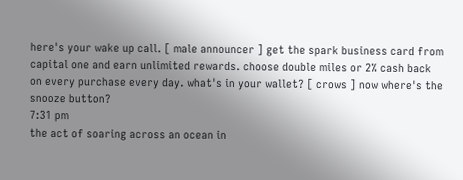here's your wake up call. [ male announcer ] get the spark business card from capital one and earn unlimited rewards. choose double miles or 2% cash back on every purchase every day. what's in your wallet? [ crows ] now where's the snooze button?
7:31 pm
the act of soaring across an ocean in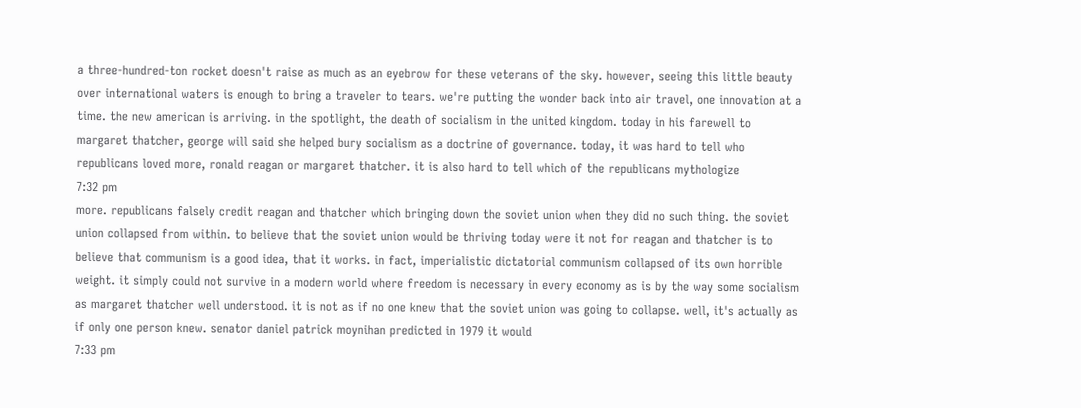a three-hundred-ton rocket doesn't raise as much as an eyebrow for these veterans of the sky. however, seeing this little beauty over international waters is enough to bring a traveler to tears. we're putting the wonder back into air travel, one innovation at a time. the new american is arriving. in the spotlight, the death of socialism in the united kingdom. today in his farewell to margaret thatcher, george will said she helped bury socialism as a doctrine of governance. today, it was hard to tell who republicans loved more, ronald reagan or margaret thatcher. it is also hard to tell which of the republicans mythologize
7:32 pm
more. republicans falsely credit reagan and thatcher which bringing down the soviet union when they did no such thing. the soviet union collapsed from within. to believe that the soviet union would be thriving today were it not for reagan and thatcher is to believe that communism is a good idea, that it works. in fact, imperialistic dictatorial communism collapsed of its own horrible weight. it simply could not survive in a modern world where freedom is necessary in every economy as is by the way some socialism as margaret thatcher well understood. it is not as if no one knew that the soviet union was going to collapse. well, it's actually as if only one person knew. senator daniel patrick moynihan predicted in 1979 it would
7:33 pm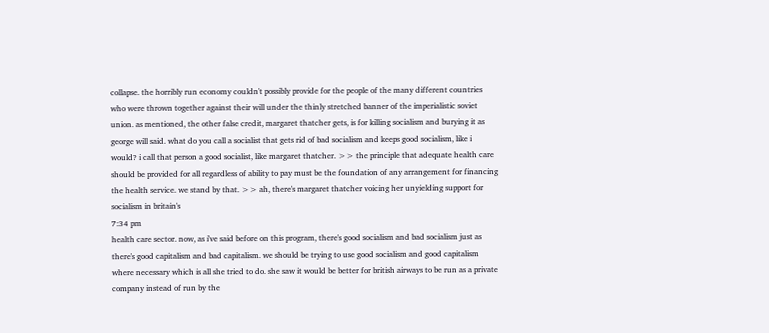collapse. the horribly run economy couldn't possibly provide for the people of the many different countries who were thrown together against their will under the thinly stretched banner of the imperialistic soviet union. as mentioned, the other false credit, margaret thatcher gets, is for killing socialism and burying it as george will said. what do you call a socialist that gets rid of bad socialism and keeps good socialism, like i would? i call that person a good socialist, like margaret thatcher. >> the principle that adequate health care should be provided for all regardless of ability to pay must be the foundation of any arrangement for financing the health service. we stand by that. >> ah, there's margaret thatcher voicing her unyielding support for socialism in britain's
7:34 pm
health care sector. now, as i've said before on this program, there's good socialism and bad socialism just as there's good capitalism and bad capitalism. we should be trying to use good socialism and good capitalism where necessary which is all she tried to do. she saw it would be better for british airways to be run as a private company instead of run by the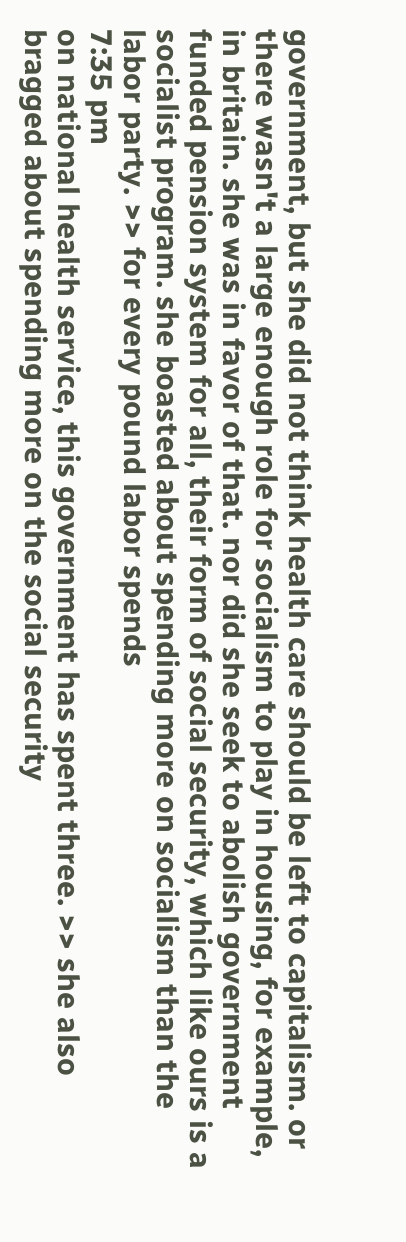government, but she did not think health care should be left to capitalism. or there wasn't a large enough role for socialism to play in housing, for example, in britain. she was in favor of that. nor did she seek to abolish government funded pension system for all, their form of social security, which like ours is a socialist program. she boasted about spending more on socialism than the labor party. >> for every pound labor spends
7:35 pm
on national health service, this government has spent three. >> she also bragged about spending more on the social security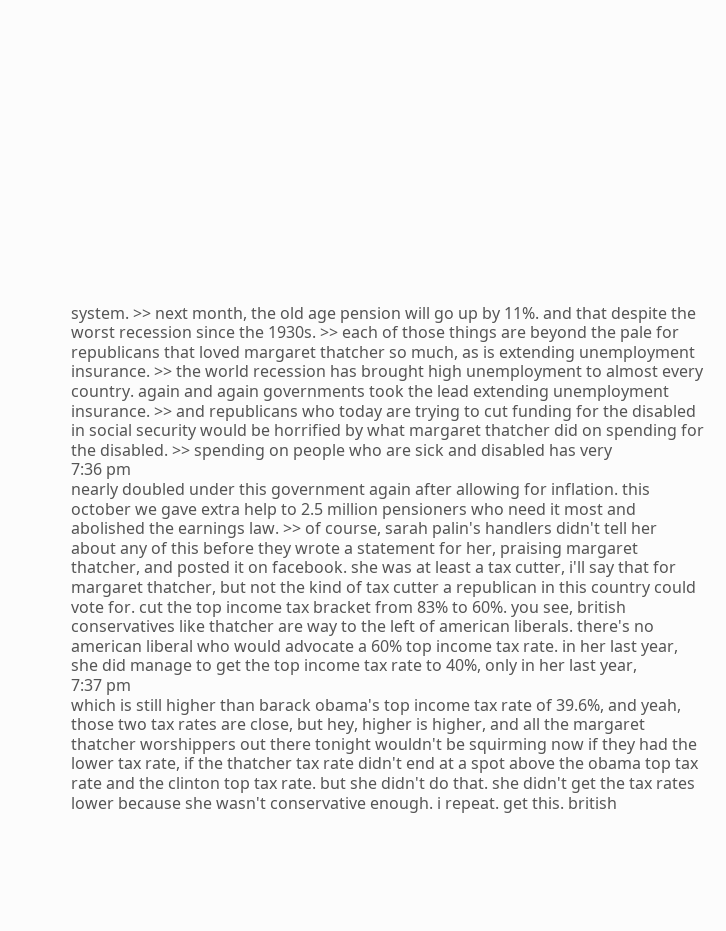system. >> next month, the old age pension will go up by 11%. and that despite the worst recession since the 1930s. >> each of those things are beyond the pale for republicans that loved margaret thatcher so much, as is extending unemployment insurance. >> the world recession has brought high unemployment to almost every country. again and again governments took the lead extending unemployment insurance. >> and republicans who today are trying to cut funding for the disabled in social security would be horrified by what margaret thatcher did on spending for the disabled. >> spending on people who are sick and disabled has very
7:36 pm
nearly doubled under this government again after allowing for inflation. this october we gave extra help to 2.5 million pensioners who need it most and abolished the earnings law. >> of course, sarah palin's handlers didn't tell her about any of this before they wrote a statement for her, praising margaret thatcher, and posted it on facebook. she was at least a tax cutter, i'll say that for margaret thatcher, but not the kind of tax cutter a republican in this country could vote for. cut the top income tax bracket from 83% to 60%. you see, british conservatives like thatcher are way to the left of american liberals. there's no american liberal who would advocate a 60% top income tax rate. in her last year, she did manage to get the top income tax rate to 40%, only in her last year,
7:37 pm
which is still higher than barack obama's top income tax rate of 39.6%, and yeah, those two tax rates are close, but hey, higher is higher, and all the margaret thatcher worshippers out there tonight wouldn't be squirming now if they had the lower tax rate, if the thatcher tax rate didn't end at a spot above the obama top tax rate and the clinton top tax rate. but she didn't do that. she didn't get the tax rates lower because she wasn't conservative enough. i repeat. get this. british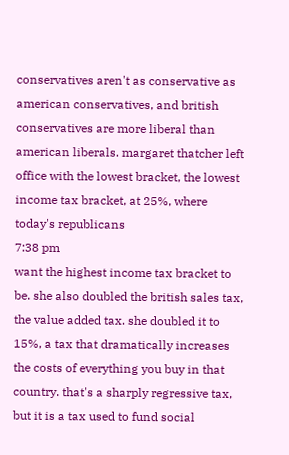conservatives aren't as conservative as american conservatives, and british conservatives are more liberal than american liberals. margaret thatcher left office with the lowest bracket, the lowest income tax bracket, at 25%, where today's republicans
7:38 pm
want the highest income tax bracket to be. she also doubled the british sales tax, the value added tax. she doubled it to 15%, a tax that dramatically increases the costs of everything you buy in that country. that's a sharply regressive tax, but it is a tax used to fund social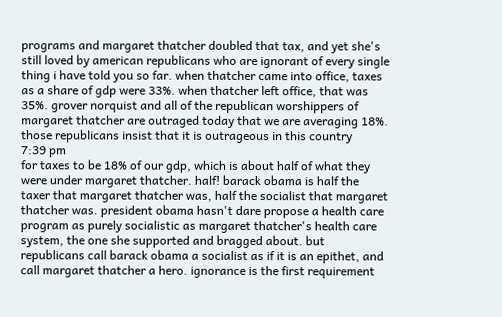programs and margaret thatcher doubled that tax, and yet she's still loved by american republicans who are ignorant of every single thing i have told you so far. when thatcher came into office, taxes as a share of gdp were 33%. when thatcher left office, that was 35%. grover norquist and all of the republican worshippers of margaret thatcher are outraged today that we are averaging 18%. those republicans insist that it is outrageous in this country
7:39 pm
for taxes to be 18% of our gdp, which is about half of what they were under margaret thatcher. half! barack obama is half the taxer that margaret thatcher was, half the socialist that margaret thatcher was. president obama hasn't dare propose a health care program as purely socialistic as margaret thatcher's health care system, the one she supported and bragged about. but republicans call barack obama a socialist as if it is an epithet, and call margaret thatcher a hero. ignorance is the first requirement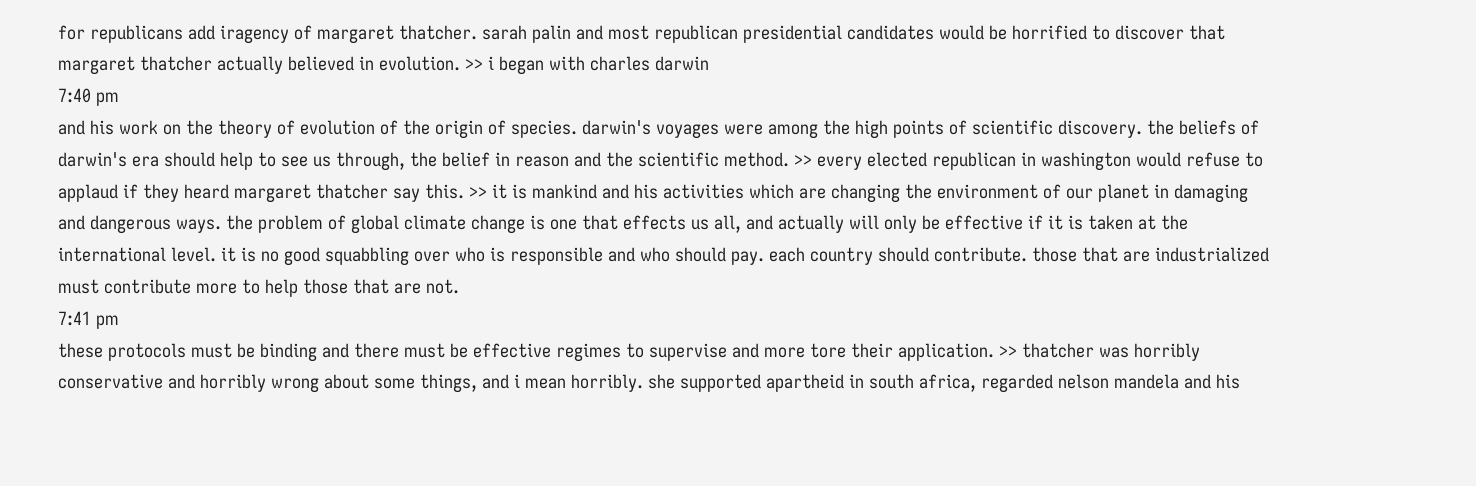for republicans add iragency of margaret thatcher. sarah palin and most republican presidential candidates would be horrified to discover that margaret thatcher actually believed in evolution. >> i began with charles darwin
7:40 pm
and his work on the theory of evolution of the origin of species. darwin's voyages were among the high points of scientific discovery. the beliefs of darwin's era should help to see us through, the belief in reason and the scientific method. >> every elected republican in washington would refuse to applaud if they heard margaret thatcher say this. >> it is mankind and his activities which are changing the environment of our planet in damaging and dangerous ways. the problem of global climate change is one that effects us all, and actually will only be effective if it is taken at the international level. it is no good squabbling over who is responsible and who should pay. each country should contribute. those that are industrialized must contribute more to help those that are not.
7:41 pm
these protocols must be binding and there must be effective regimes to supervise and more tore their application. >> thatcher was horribly conservative and horribly wrong about some things, and i mean horribly. she supported apartheid in south africa, regarded nelson mandela and his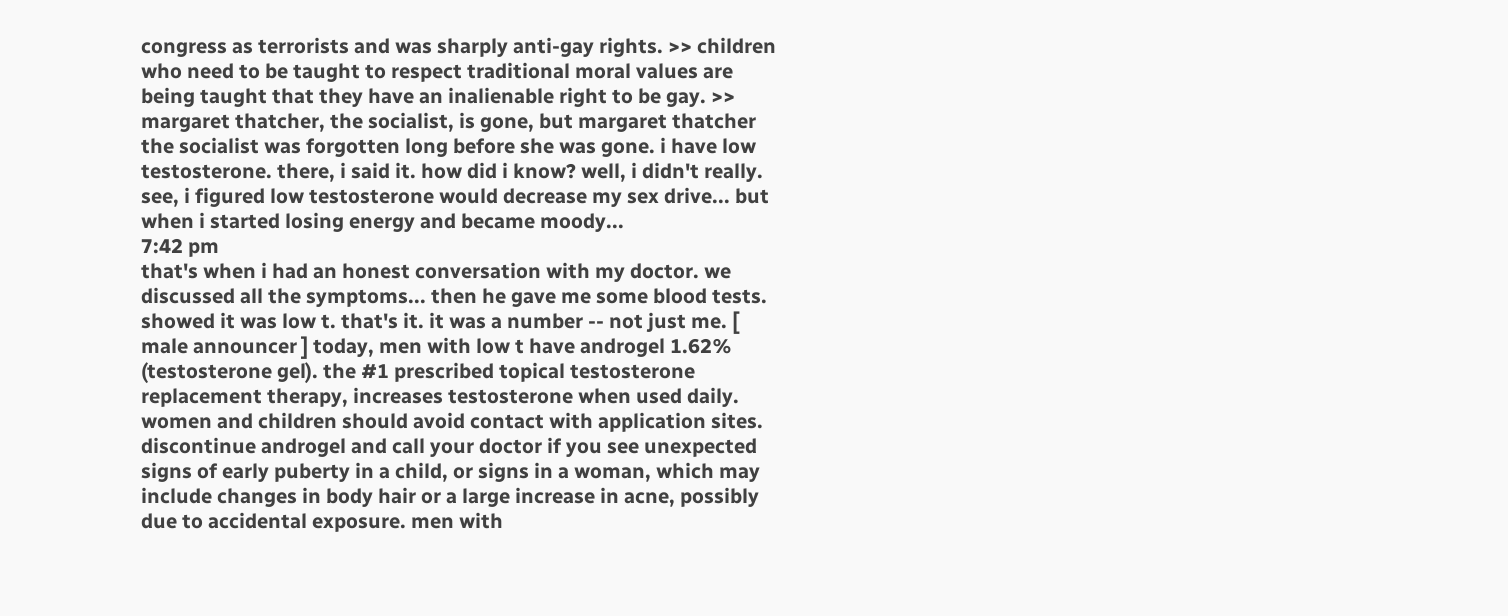congress as terrorists and was sharply anti-gay rights. >> children who need to be taught to respect traditional moral values are being taught that they have an inalienable right to be gay. >> margaret thatcher, the socialist, is gone, but margaret thatcher the socialist was forgotten long before she was gone. i have low testosterone. there, i said it. how did i know? well, i didn't really. see, i figured low testosterone would decrease my sex drive... but when i started losing energy and became moody...
7:42 pm
that's when i had an honest conversation with my doctor. we discussed all the symptoms... then he gave me some blood tests. showed it was low t. that's it. it was a number -- not just me. [ male announcer ] today, men with low t have androgel 1.62% (testosterone gel). the #1 prescribed topical testosterone replacement therapy, increases testosterone when used daily. women and children should avoid contact with application sites. discontinue androgel and call your doctor if you see unexpected signs of early puberty in a child, or signs in a woman, which may include changes in body hair or a large increase in acne, possibly due to accidental exposure. men with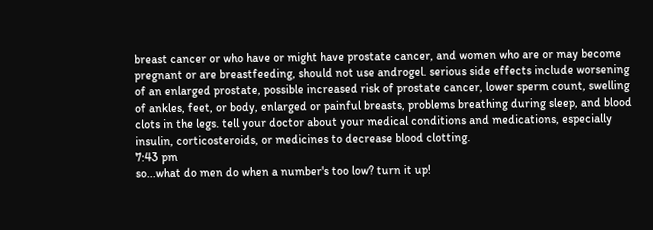breast cancer or who have or might have prostate cancer, and women who are or may become pregnant or are breastfeeding, should not use androgel. serious side effects include worsening of an enlarged prostate, possible increased risk of prostate cancer, lower sperm count, swelling of ankles, feet, or body, enlarged or painful breasts, problems breathing during sleep, and blood clots in the legs. tell your doctor about your medical conditions and medications, especially insulin, corticosteroids, or medicines to decrease blood clotting.
7:43 pm
so...what do men do when a number's too low? turn it up!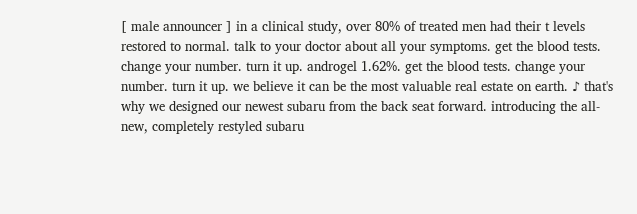[ male announcer ] in a clinical study, over 80% of treated men had their t levels restored to normal. talk to your doctor about all your symptoms. get the blood tests. change your number. turn it up. androgel 1.62%. get the blood tests. change your number. turn it up. we believe it can be the most valuable real estate on earth. ♪ that's why we designed our newest subaru from the back seat forward. introducing the all-new, completely restyled subaru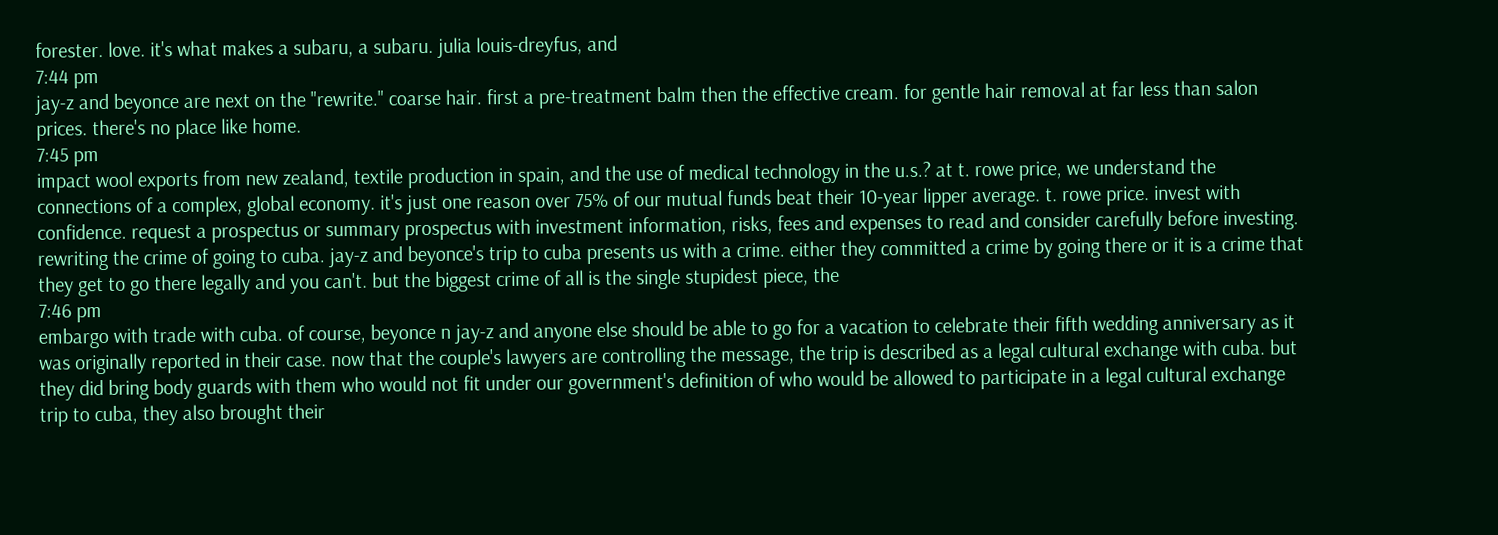forester. love. it's what makes a subaru, a subaru. julia louis-dreyfus, and
7:44 pm
jay-z and beyonce are next on the "rewrite." coarse hair. first a pre-treatment balm then the effective cream. for gentle hair removal at far less than salon prices. there's no place like home.
7:45 pm
impact wool exports from new zealand, textile production in spain, and the use of medical technology in the u.s.? at t. rowe price, we understand the connections of a complex, global economy. it's just one reason over 75% of our mutual funds beat their 10-year lipper average. t. rowe price. invest with confidence. request a prospectus or summary prospectus with investment information, risks, fees and expenses to read and consider carefully before investing. rewriting the crime of going to cuba. jay-z and beyonce's trip to cuba presents us with a crime. either they committed a crime by going there or it is a crime that they get to go there legally and you can't. but the biggest crime of all is the single stupidest piece, the
7:46 pm
embargo with trade with cuba. of course, beyonce n jay-z and anyone else should be able to go for a vacation to celebrate their fifth wedding anniversary as it was originally reported in their case. now that the couple's lawyers are controlling the message, the trip is described as a legal cultural exchange with cuba. but they did bring body guards with them who would not fit under our government's definition of who would be allowed to participate in a legal cultural exchange trip to cuba, they also brought their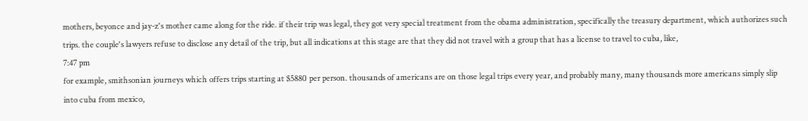mothers, beyonce and jay-z's mother came along for the ride. if their trip was legal, they got very special treatment from the obama administration, specifically the treasury department, which authorizes such trips. the couple's lawyers refuse to disclose any detail of the trip, but all indications at this stage are that they did not travel with a group that has a license to travel to cuba, like,
7:47 pm
for example, smithsonian journeys which offers trips starting at $5880 per person. thousands of americans are on those legal trips every year, and probably many, many thousands more americans simply slip into cuba from mexico,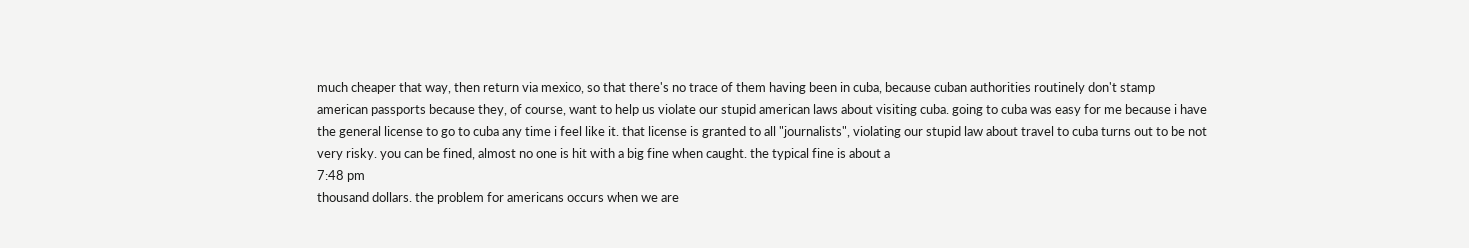much cheaper that way, then return via mexico, so that there's no trace of them having been in cuba, because cuban authorities routinely don't stamp american passports because they, of course, want to help us violate our stupid american laws about visiting cuba. going to cuba was easy for me because i have the general license to go to cuba any time i feel like it. that license is granted to all "journalists", violating our stupid law about travel to cuba turns out to be not very risky. you can be fined, almost no one is hit with a big fine when caught. the typical fine is about a
7:48 pm
thousand dollars. the problem for americans occurs when we are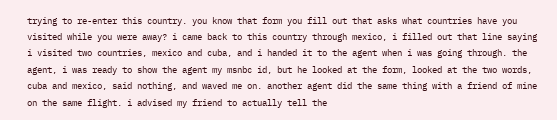trying to re-enter this country. you know that form you fill out that asks what countries have you visited while you were away? i came back to this country through mexico, i filled out that line saying i visited two countries, mexico and cuba, and i handed it to the agent when i was going through. the agent, i was ready to show the agent my msnbc id, but he looked at the form, looked at the two words, cuba and mexico, said nothing, and waved me on. another agent did the same thing with a friend of mine on the same flight. i advised my friend to actually tell the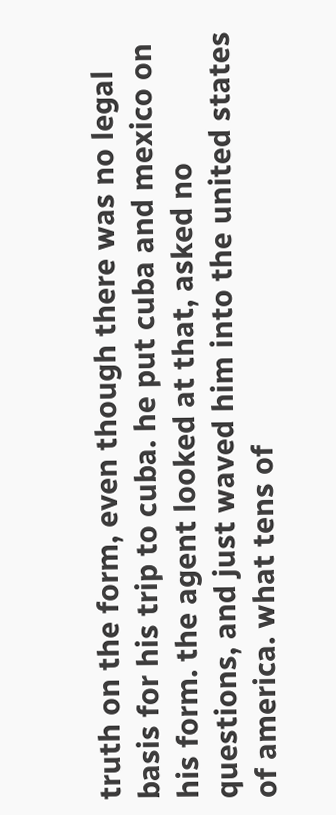truth on the form, even though there was no legal basis for his trip to cuba. he put cuba and mexico on his form. the agent looked at that, asked no questions, and just waved him into the united states of america. what tens of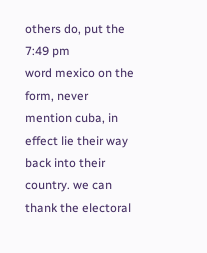others do, put the
7:49 pm
word mexico on the form, never mention cuba, in effect lie their way back into their country. we can thank the electoral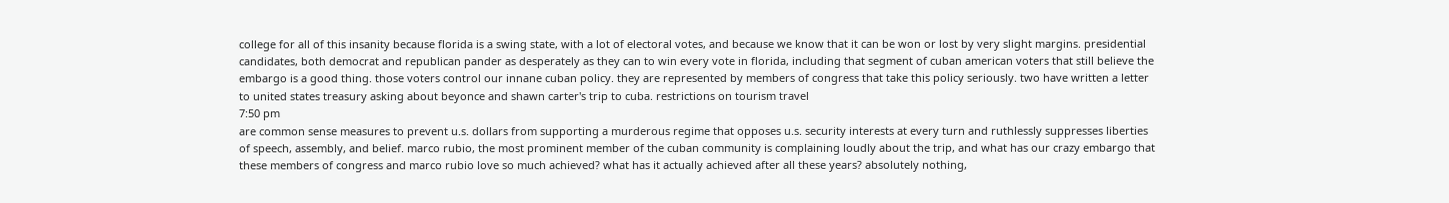college for all of this insanity because florida is a swing state, with a lot of electoral votes, and because we know that it can be won or lost by very slight margins. presidential candidates, both democrat and republican pander as desperately as they can to win every vote in florida, including that segment of cuban american voters that still believe the embargo is a good thing. those voters control our innane cuban policy. they are represented by members of congress that take this policy seriously. two have written a letter to united states treasury asking about beyonce and shawn carter's trip to cuba. restrictions on tourism travel
7:50 pm
are common sense measures to prevent u.s. dollars from supporting a murderous regime that opposes u.s. security interests at every turn and ruthlessly suppresses liberties of speech, assembly, and belief. marco rubio, the most prominent member of the cuban community is complaining loudly about the trip, and what has our crazy embargo that these members of congress and marco rubio love so much achieved? what has it actually achieved after all these years? absolutely nothing,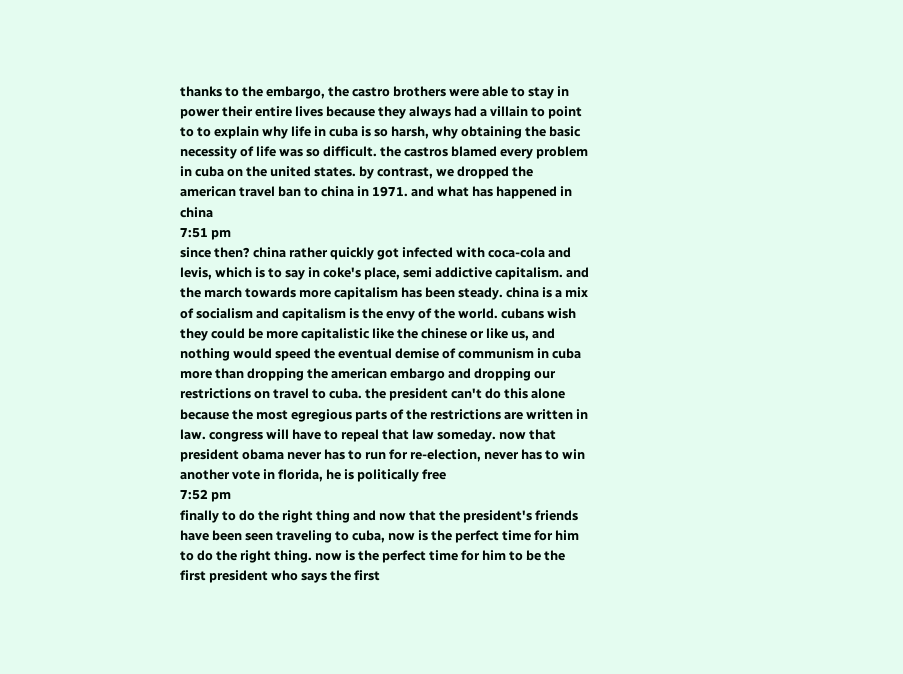thanks to the embargo, the castro brothers were able to stay in power their entire lives because they always had a villain to point to to explain why life in cuba is so harsh, why obtaining the basic necessity of life was so difficult. the castros blamed every problem in cuba on the united states. by contrast, we dropped the american travel ban to china in 1971. and what has happened in china
7:51 pm
since then? china rather quickly got infected with coca-cola and levis, which is to say in coke's place, semi addictive capitalism. and the march towards more capitalism has been steady. china is a mix of socialism and capitalism is the envy of the world. cubans wish they could be more capitalistic like the chinese or like us, and nothing would speed the eventual demise of communism in cuba more than dropping the american embargo and dropping our restrictions on travel to cuba. the president can't do this alone because the most egregious parts of the restrictions are written in law. congress will have to repeal that law someday. now that president obama never has to run for re-election, never has to win another vote in florida, he is politically free
7:52 pm
finally to do the right thing and now that the president's friends have been seen traveling to cuba, now is the perfect time for him to do the right thing. now is the perfect time for him to be the first president who says the first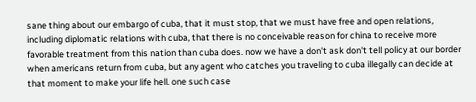sane thing about our embargo of cuba, that it must stop, that we must have free and open relations, including diplomatic relations with cuba, that there is no conceivable reason for china to receive more favorable treatment from this nation than cuba does. now we have a don't ask don't tell policy at our border when americans return from cuba, but any agent who catches you traveling to cuba illegally can decide at that moment to make your life hell. one such case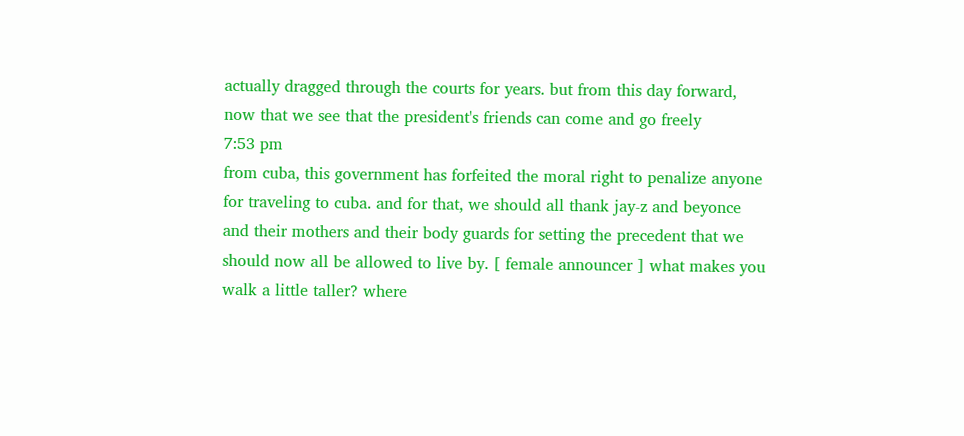actually dragged through the courts for years. but from this day forward, now that we see that the president's friends can come and go freely
7:53 pm
from cuba, this government has forfeited the moral right to penalize anyone for traveling to cuba. and for that, we should all thank jay-z and beyonce and their mothers and their body guards for setting the precedent that we should now all be allowed to live by. [ female announcer ] what makes you walk a little taller? where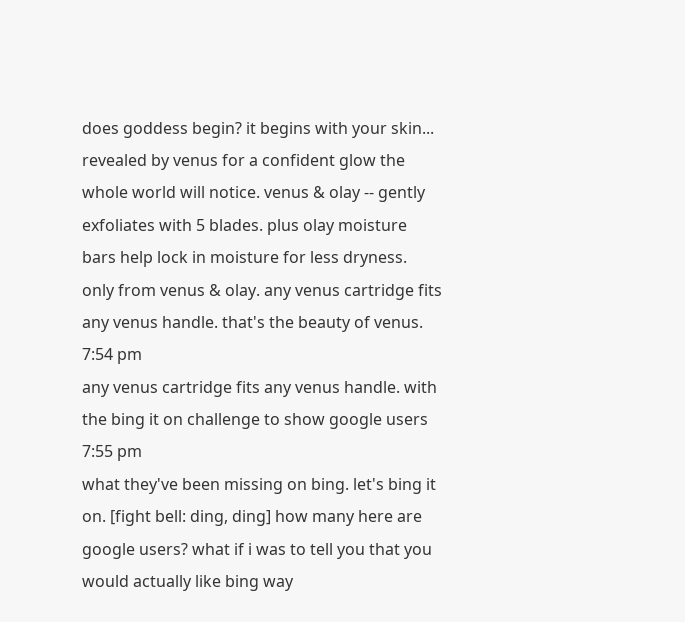does goddess begin? it begins with your skin... revealed by venus for a confident glow the whole world will notice. venus & olay -- gently exfoliates with 5 blades. plus olay moisture bars help lock in moisture for less dryness. only from venus & olay. any venus cartridge fits any venus handle. that's the beauty of venus.
7:54 pm
any venus cartridge fits any venus handle. with the bing it on challenge to show google users
7:55 pm
what they've been missing on bing. let's bing it on. [fight bell: ding, ding] how many here are google users? what if i was to tell you that you would actually like bing way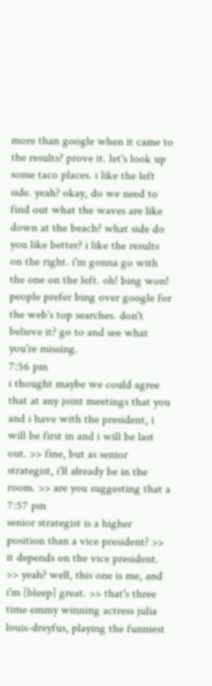more than google when it came to the results? prove it. let's look up some taco places. i like the left side. yeah? okay, do we need to find out what the waves are like down at the beach? what side do you like better? i like the results on the right. i'm gonna go with the one on the left. oh! bing won! people prefer bing over google for the web's top searches. don't believe it? go to and see what you're missing.
7:56 pm
i thought maybe we could agree that at any joint meetings that you and i have with the president, i will be first in and i will be last out. >> fine, but as senior strategist, i'll already be in the room. >> are you suggesting that a
7:57 pm
senior strategist is a higher position than a vice president? >> it depends on the vice president. >> yeah? well, this one is me, and i'm [bleep] great. >> that's three time emmy winning actress julia louis-dreyfus, playing the funniest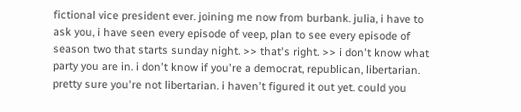fictional vice president ever. joining me now from burbank. julia, i have to ask you, i have seen every episode of veep, plan to see every episode of season two that starts sunday night. >> that's right. >> i don't know what party you are in. i don't know if you're a democrat, republican, libertarian. pretty sure you're not libertarian. i haven't figured it out yet. could you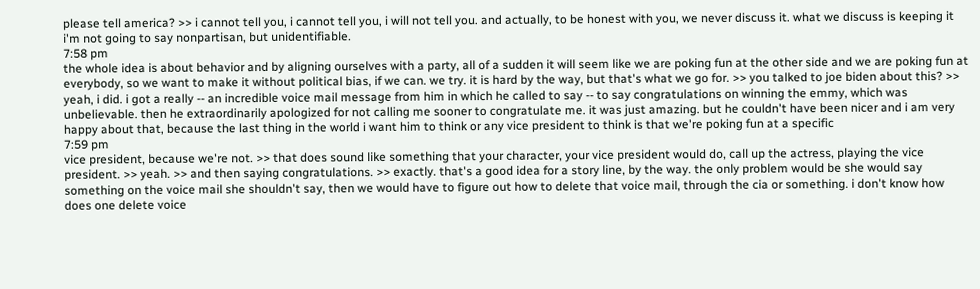please tell america? >> i cannot tell you, i cannot tell you, i will not tell you. and actually, to be honest with you, we never discuss it. what we discuss is keeping it i'm not going to say nonpartisan, but unidentifiable.
7:58 pm
the whole idea is about behavior and by aligning ourselves with a party, all of a sudden it will seem like we are poking fun at the other side and we are poking fun at everybody, so we want to make it without political bias, if we can. we try. it is hard by the way, but that's what we go for. >> you talked to joe biden about this? >> yeah, i did. i got a really -- an incredible voice mail message from him in which he called to say -- to say congratulations on winning the emmy, which was unbelievable. then he extraordinarily apologized for not calling me sooner to congratulate me. it was just amazing. but he couldn't have been nicer and i am very happy about that, because the last thing in the world i want him to think or any vice president to think is that we're poking fun at a specific
7:59 pm
vice president, because we're not. >> that does sound like something that your character, your vice president would do, call up the actress, playing the vice president. >> yeah. >> and then saying congratulations. >> exactly. that's a good idea for a story line, by the way. the only problem would be she would say something on the voice mail she shouldn't say, then we would have to figure out how to delete that voice mail, through the cia or something. i don't know how does one delete voice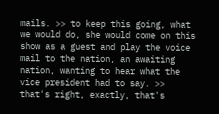mails. >> to keep this going, what we would do, she would come on this show as a guest and play the voice mail to the nation, an awaiting nation, wanting to hear what the vice president had to say. >> that's right, exactly, that's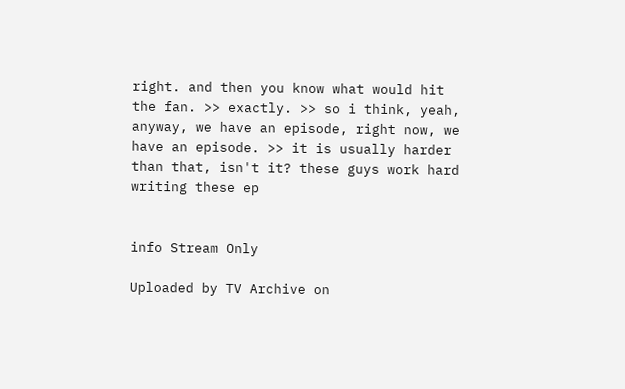right. and then you know what would hit the fan. >> exactly. >> so i think, yeah, anyway, we have an episode, right now, we have an episode. >> it is usually harder than that, isn't it? these guys work hard writing these ep


info Stream Only

Uploaded by TV Archive on